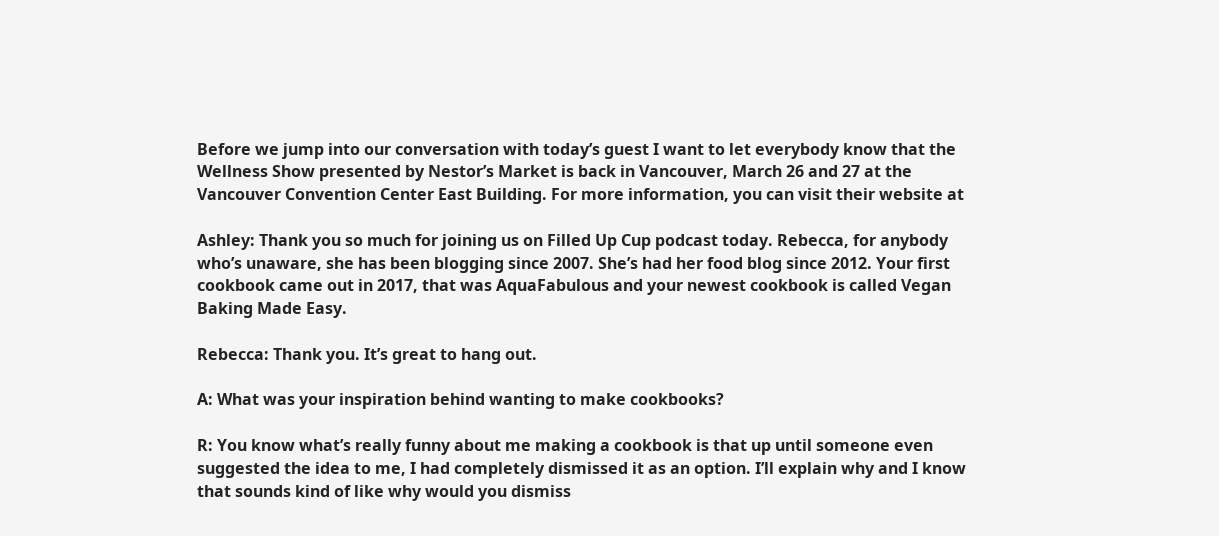Before we jump into our conversation with today’s guest I want to let everybody know that the Wellness Show presented by Nestor’s Market is back in Vancouver, March 26 and 27 at the Vancouver Convention Center East Building. For more information, you can visit their website at

Ashley: Thank you so much for joining us on Filled Up Cup podcast today. Rebecca, for anybody who’s unaware, she has been blogging since 2007. She’s had her food blog since 2012. Your first cookbook came out in 2017, that was AquaFabulous and your newest cookbook is called Vegan Baking Made Easy.

Rebecca: Thank you. It’s great to hang out.

A: What was your inspiration behind wanting to make cookbooks?

R: You know what’s really funny about me making a cookbook is that up until someone even suggested the idea to me, I had completely dismissed it as an option. I’ll explain why and I know that sounds kind of like why would you dismiss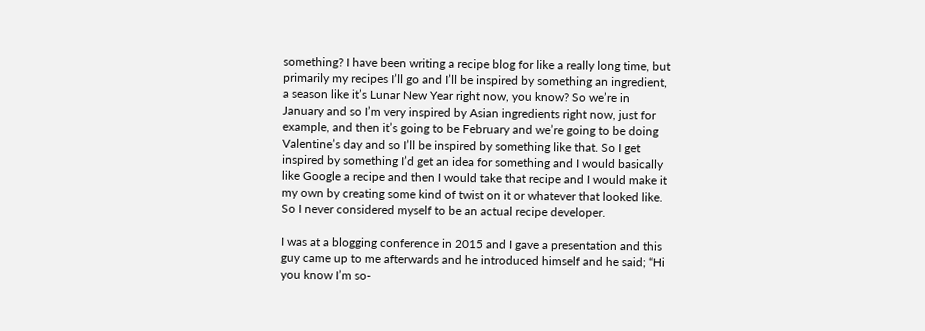something? I have been writing a recipe blog for like a really long time, but primarily my recipes I’ll go and I’ll be inspired by something an ingredient, a season like it’s Lunar New Year right now, you know? So we’re in January and so I’m very inspired by Asian ingredients right now, just for example, and then it’s going to be February and we’re going to be doing Valentine’s day and so I’ll be inspired by something like that. So I get inspired by something I’d get an idea for something and I would basically like Google a recipe and then I would take that recipe and I would make it my own by creating some kind of twist on it or whatever that looked like. So I never considered myself to be an actual recipe developer.

I was at a blogging conference in 2015 and I gave a presentation and this guy came up to me afterwards and he introduced himself and he said; “Hi you know I’m so-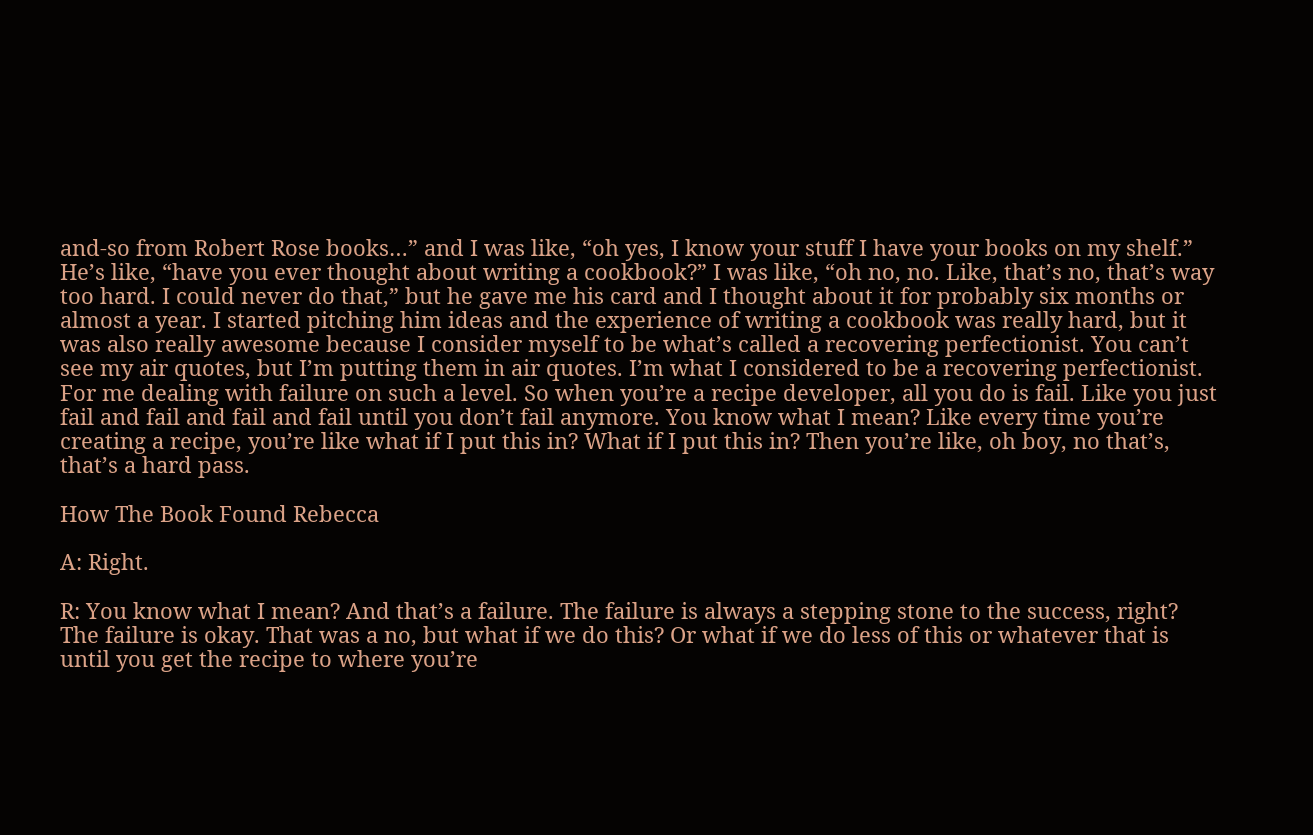and-so from Robert Rose books…” and I was like, “oh yes, I know your stuff I have your books on my shelf.” He’s like, “have you ever thought about writing a cookbook?” I was like, “oh no, no. Like, that’s no, that’s way too hard. I could never do that,” but he gave me his card and I thought about it for probably six months or almost a year. I started pitching him ideas and the experience of writing a cookbook was really hard, but it was also really awesome because I consider myself to be what’s called a recovering perfectionist. You can’t see my air quotes, but I’m putting them in air quotes. I’m what I considered to be a recovering perfectionist. For me dealing with failure on such a level. So when you’re a recipe developer, all you do is fail. Like you just fail and fail and fail and fail until you don’t fail anymore. You know what I mean? Like every time you’re creating a recipe, you’re like what if I put this in? What if I put this in? Then you’re like, oh boy, no that’s, that’s a hard pass.

How The Book Found Rebecca

A: Right.

R: You know what I mean? And that’s a failure. The failure is always a stepping stone to the success, right? The failure is okay. That was a no, but what if we do this? Or what if we do less of this or whatever that is until you get the recipe to where you’re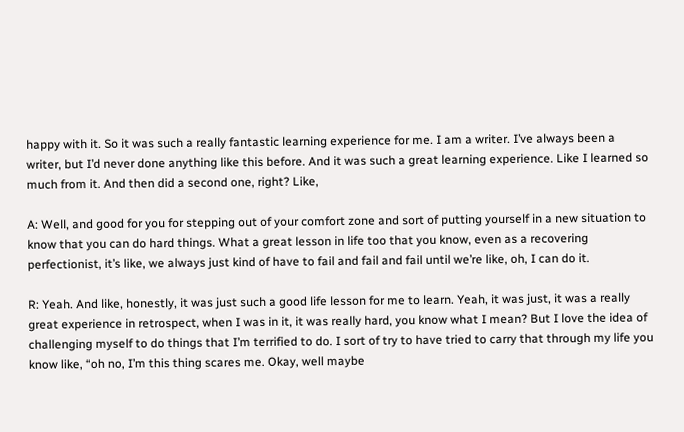happy with it. So it was such a really fantastic learning experience for me. I am a writer. I’ve always been a writer, but I’d never done anything like this before. And it was such a great learning experience. Like I learned so much from it. And then did a second one, right? Like,

A: Well, and good for you for stepping out of your comfort zone and sort of putting yourself in a new situation to know that you can do hard things. What a great lesson in life too that you know, even as a recovering perfectionist, it’s like, we always just kind of have to fail and fail and fail until we’re like, oh, I can do it.

R: Yeah. And like, honestly, it was just such a good life lesson for me to learn. Yeah, it was just, it was a really great experience in retrospect, when I was in it, it was really hard, you know what I mean? But I love the idea of challenging myself to do things that I’m terrified to do. I sort of try to have tried to carry that through my life you know like, “oh no, I’m this thing scares me. Okay, well maybe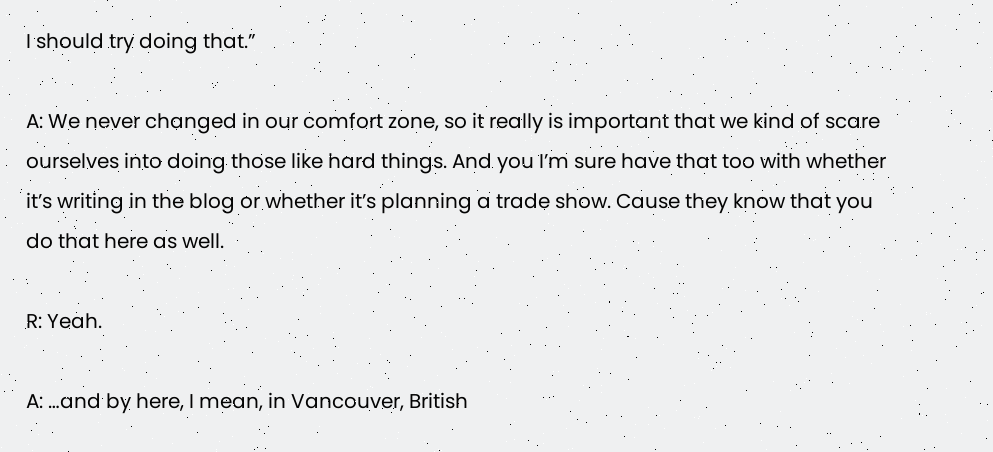I should try doing that.”

A: We never changed in our comfort zone, so it really is important that we kind of scare ourselves into doing those like hard things. And you I’m sure have that too with whether it’s writing in the blog or whether it’s planning a trade show. Cause they know that you do that here as well.

R: Yeah.

A: …and by here, I mean, in Vancouver, British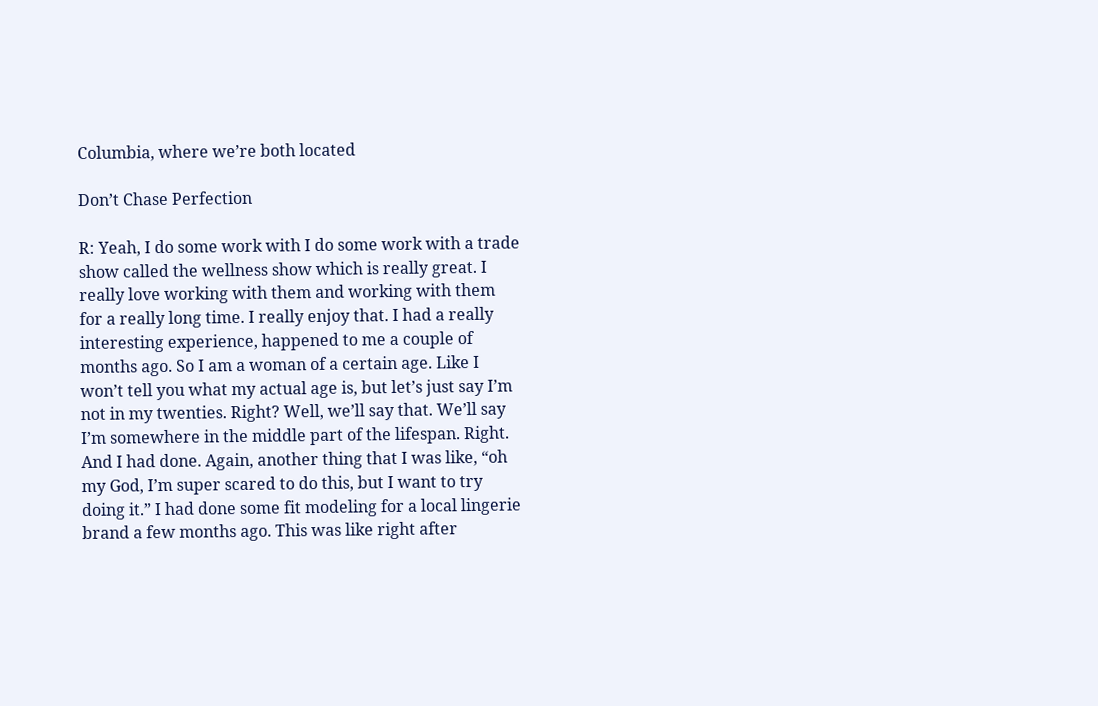Columbia, where we’re both located

Don’t Chase Perfection

R: Yeah, I do some work with I do some work with a trade show called the wellness show which is really great. I really love working with them and working with them for a really long time. I really enjoy that. I had a really interesting experience, happened to me a couple of months ago. So I am a woman of a certain age. Like I won’t tell you what my actual age is, but let’s just say I’m not in my twenties. Right? Well, we’ll say that. We’ll say I’m somewhere in the middle part of the lifespan. Right. And I had done. Again, another thing that I was like, “oh my God, I’m super scared to do this, but I want to try doing it.” I had done some fit modeling for a local lingerie brand a few months ago. This was like right after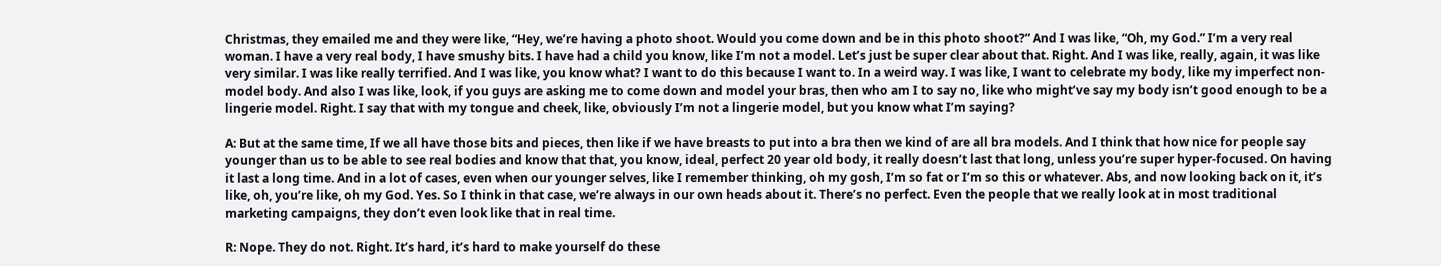Christmas, they emailed me and they were like, “Hey, we’re having a photo shoot. Would you come down and be in this photo shoot?” And I was like, “Oh, my God.” I’m a very real woman. I have a very real body, I have smushy bits. I have had a child you know, like I’m not a model. Let’s just be super clear about that. Right. And I was like, really, again, it was like very similar. I was like really terrified. And I was like, you know what? I want to do this because I want to. In a weird way. I was like, I want to celebrate my body, like my imperfect non-model body. And also I was like, look, if you guys are asking me to come down and model your bras, then who am I to say no, like who might’ve say my body isn’t good enough to be a lingerie model. Right. I say that with my tongue and cheek, like, obviously I’m not a lingerie model, but you know what I’m saying?

A: But at the same time, If we all have those bits and pieces, then like if we have breasts to put into a bra then we kind of are all bra models. And I think that how nice for people say younger than us to be able to see real bodies and know that that, you know, ideal, perfect 20 year old body, it really doesn’t last that long, unless you’re super hyper-focused. On having it last a long time. And in a lot of cases, even when our younger selves, like I remember thinking, oh my gosh, I’m so fat or I’m so this or whatever. Abs, and now looking back on it, it’s like, oh, you’re like, oh my God. Yes. So I think in that case, we’re always in our own heads about it. There’s no perfect. Even the people that we really look at in most traditional marketing campaigns, they don’t even look like that in real time.

R: Nope. They do not. Right. It’s hard, it’s hard to make yourself do these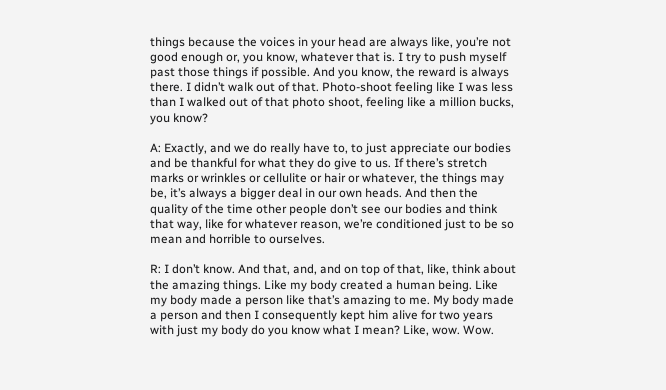things because the voices in your head are always like, you’re not good enough or, you know, whatever that is. I try to push myself past those things if possible. And you know, the reward is always there. I didn’t walk out of that. Photo-shoot feeling like I was less than I walked out of that photo shoot, feeling like a million bucks, you know?

A: Exactly, and we do really have to, to just appreciate our bodies and be thankful for what they do give to us. If there’s stretch marks or wrinkles or cellulite or hair or whatever, the things may be, it’s always a bigger deal in our own heads. And then the quality of the time other people don’t see our bodies and think that way, like for whatever reason, we’re conditioned just to be so mean and horrible to ourselves.

R: I don’t know. And that, and, and on top of that, like, think about the amazing things. Like my body created a human being. Like my body made a person like that’s amazing to me. My body made a person and then I consequently kept him alive for two years with just my body do you know what I mean? Like, wow. Wow.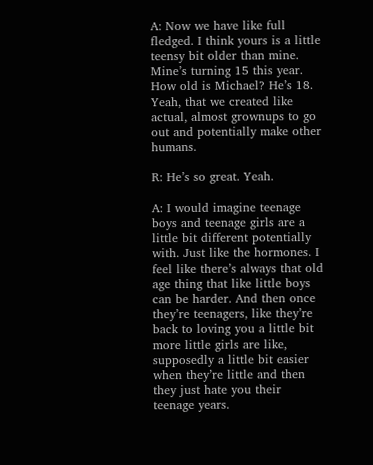A: Now we have like full fledged. I think yours is a little teensy bit older than mine. Mine’s turning 15 this year. How old is Michael? He’s 18. Yeah, that we created like actual, almost grownups to go out and potentially make other humans.

R: He’s so great. Yeah.

A: I would imagine teenage boys and teenage girls are a little bit different potentially with. Just like the hormones. I feel like there’s always that old age thing that like little boys can be harder. And then once they’re teenagers, like they’re back to loving you a little bit more little girls are like, supposedly a little bit easier when they’re little and then they just hate you their teenage years.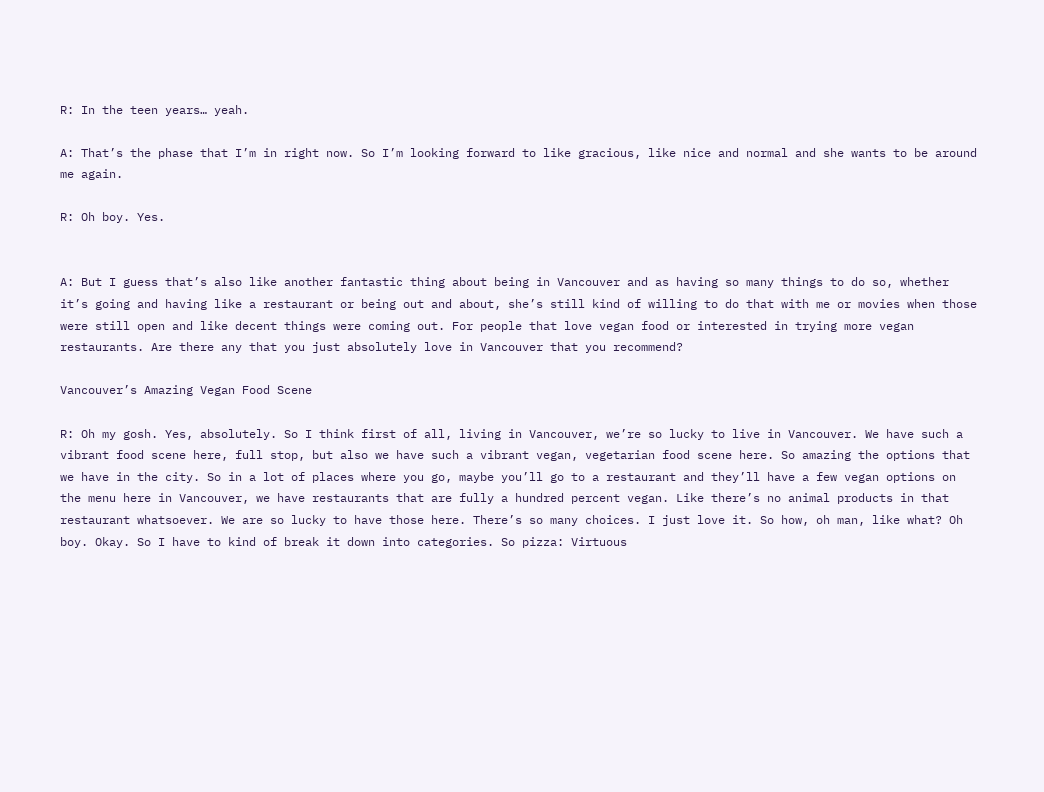R: In the teen years… yeah.

A: That’s the phase that I’m in right now. So I’m looking forward to like gracious, like nice and normal and she wants to be around me again.

R: Oh boy. Yes.


A: But I guess that’s also like another fantastic thing about being in Vancouver and as having so many things to do so, whether it’s going and having like a restaurant or being out and about, she’s still kind of willing to do that with me or movies when those were still open and like decent things were coming out. For people that love vegan food or interested in trying more vegan restaurants. Are there any that you just absolutely love in Vancouver that you recommend?

Vancouver’s Amazing Vegan Food Scene

R: Oh my gosh. Yes, absolutely. So I think first of all, living in Vancouver, we’re so lucky to live in Vancouver. We have such a vibrant food scene here, full stop, but also we have such a vibrant vegan, vegetarian food scene here. So amazing the options that we have in the city. So in a lot of places where you go, maybe you’ll go to a restaurant and they’ll have a few vegan options on the menu here in Vancouver, we have restaurants that are fully a hundred percent vegan. Like there’s no animal products in that restaurant whatsoever. We are so lucky to have those here. There’s so many choices. I just love it. So how, oh man, like what? Oh boy. Okay. So I have to kind of break it down into categories. So pizza: Virtuous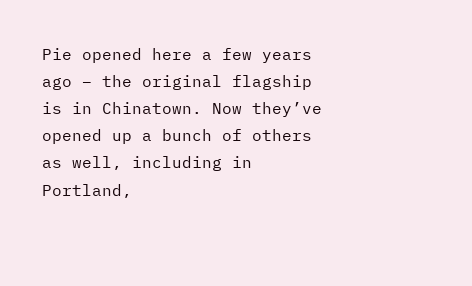Pie opened here a few years ago – the original flagship is in Chinatown. Now they’ve opened up a bunch of others as well, including in Portland,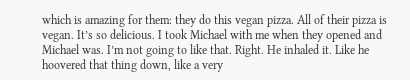which is amazing for them: they do this vegan pizza. All of their pizza is vegan. It’s so delicious. I took Michael with me when they opened and Michael was. I’m not going to like that. Right. He inhaled it. Like he hoovered that thing down, like a very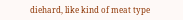diehard, like kind of meat type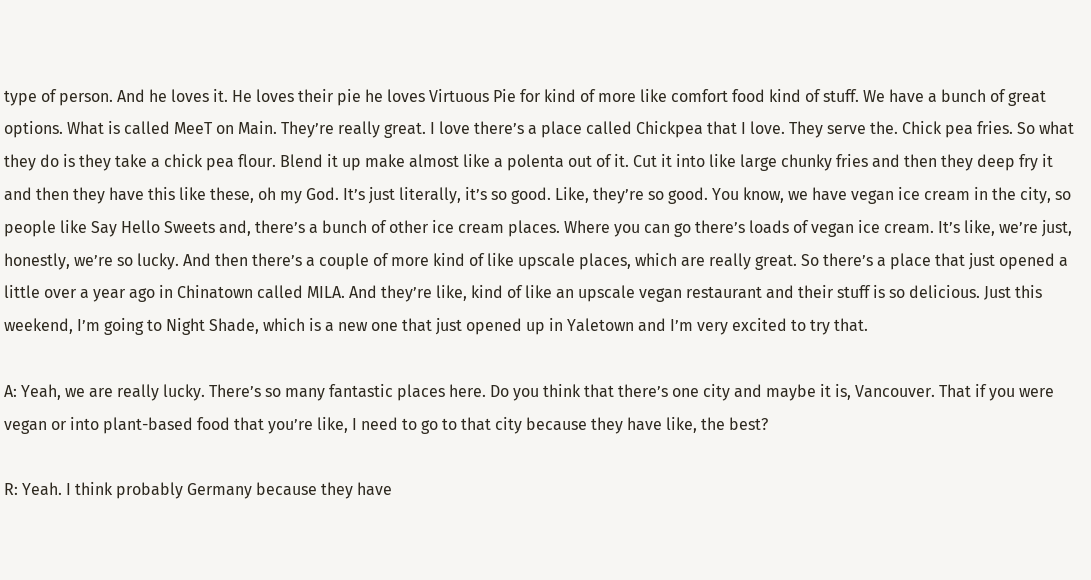type of person. And he loves it. He loves their pie he loves Virtuous Pie for kind of more like comfort food kind of stuff. We have a bunch of great options. What is called MeeT on Main. They’re really great. I love there’s a place called Chickpea that I love. They serve the. Chick pea fries. So what they do is they take a chick pea flour. Blend it up make almost like a polenta out of it. Cut it into like large chunky fries and then they deep fry it and then they have this like these, oh my God. It’s just literally, it’s so good. Like, they’re so good. You know, we have vegan ice cream in the city, so people like Say Hello Sweets and, there’s a bunch of other ice cream places. Where you can go there’s loads of vegan ice cream. It’s like, we’re just, honestly, we’re so lucky. And then there’s a couple of more kind of like upscale places, which are really great. So there’s a place that just opened a little over a year ago in Chinatown called MILA. And they’re like, kind of like an upscale vegan restaurant and their stuff is so delicious. Just this weekend, I’m going to Night Shade, which is a new one that just opened up in Yaletown and I’m very excited to try that.

A: Yeah, we are really lucky. There’s so many fantastic places here. Do you think that there’s one city and maybe it is, Vancouver. That if you were vegan or into plant-based food that you’re like, I need to go to that city because they have like, the best?

R: Yeah. I think probably Germany because they have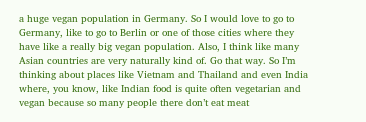a huge vegan population in Germany. So I would love to go to Germany, like to go to Berlin or one of those cities where they have like a really big vegan population. Also, I think like many Asian countries are very naturally kind of. Go that way. So I’m thinking about places like Vietnam and Thailand and even India where, you know, like Indian food is quite often vegetarian and vegan because so many people there don’t eat meat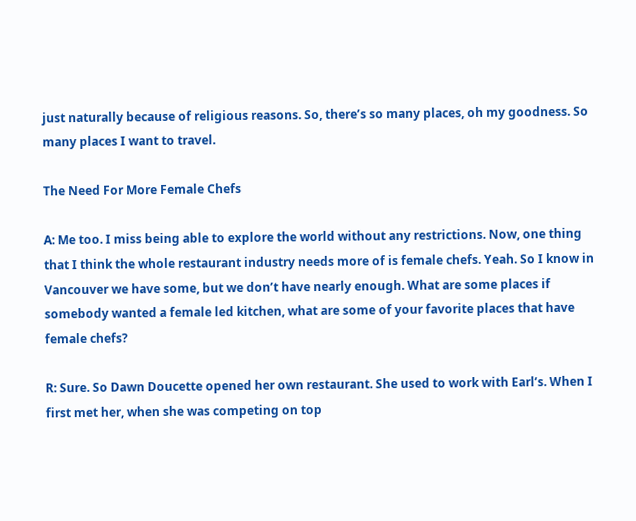just naturally because of religious reasons. So, there’s so many places, oh my goodness. So many places I want to travel.

The Need For More Female Chefs

A: Me too. I miss being able to explore the world without any restrictions. Now, one thing that I think the whole restaurant industry needs more of is female chefs. Yeah. So I know in Vancouver we have some, but we don’t have nearly enough. What are some places if somebody wanted a female led kitchen, what are some of your favorite places that have female chefs?

R: Sure. So Dawn Doucette opened her own restaurant. She used to work with Earl’s. When I first met her, when she was competing on top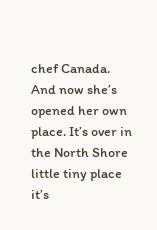chef Canada. And now she’s opened her own place. It’s over in the North Shore little tiny place it’s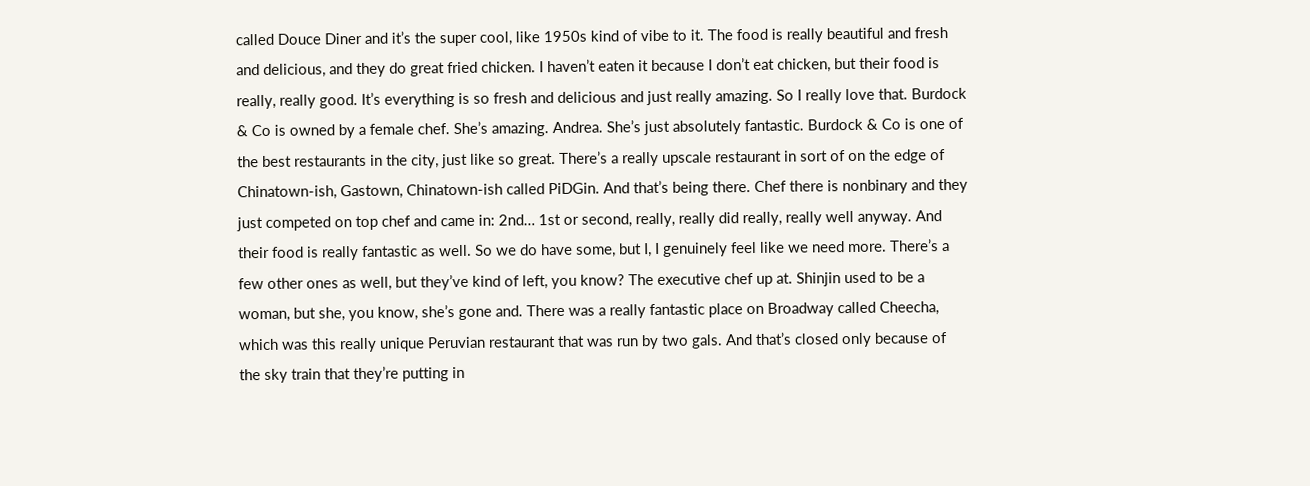called Douce Diner and it’s the super cool, like 1950s kind of vibe to it. The food is really beautiful and fresh and delicious, and they do great fried chicken. I haven’t eaten it because I don’t eat chicken, but their food is really, really good. It’s everything is so fresh and delicious and just really amazing. So I really love that. Burdock & Co is owned by a female chef. She’s amazing. Andrea. She’s just absolutely fantastic. Burdock & Co is one of the best restaurants in the city, just like so great. There’s a really upscale restaurant in sort of on the edge of Chinatown-ish, Gastown, Chinatown-ish called PiDGin. And that’s being there. Chef there is nonbinary and they just competed on top chef and came in: 2nd… 1st or second, really, really did really, really well anyway. And their food is really fantastic as well. So we do have some, but I, I genuinely feel like we need more. There’s a few other ones as well, but they’ve kind of left, you know? The executive chef up at. Shinjin used to be a woman, but she, you know, she’s gone and. There was a really fantastic place on Broadway called Cheecha, which was this really unique Peruvian restaurant that was run by two gals. And that’s closed only because of the sky train that they’re putting in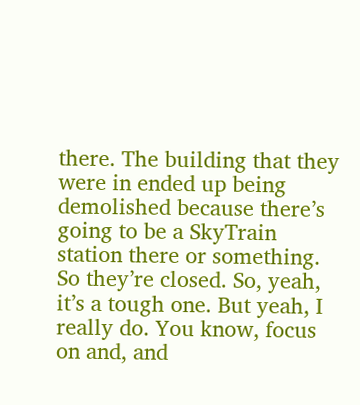there. The building that they were in ended up being demolished because there’s going to be a SkyTrain station there or something. So they’re closed. So, yeah, it’s a tough one. But yeah, I really do. You know, focus on and, and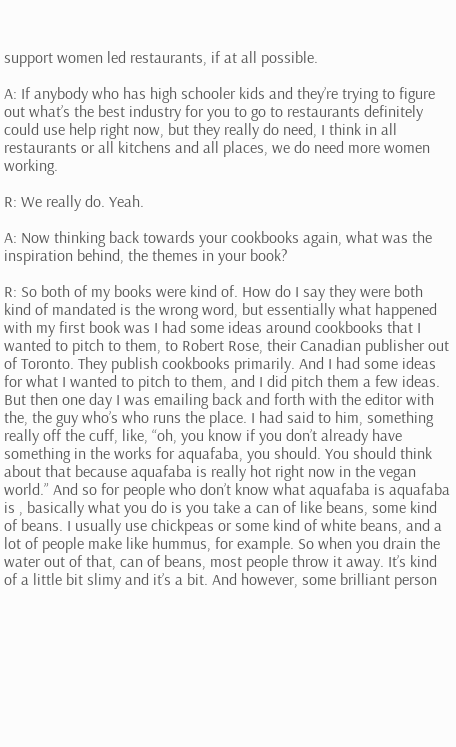support women led restaurants, if at all possible.

A: If anybody who has high schooler kids and they’re trying to figure out what’s the best industry for you to go to restaurants definitely could use help right now, but they really do need, I think in all restaurants or all kitchens and all places, we do need more women working.

R: We really do. Yeah.

A: Now thinking back towards your cookbooks again, what was the inspiration behind, the themes in your book?

R: So both of my books were kind of. How do I say they were both kind of mandated is the wrong word, but essentially what happened with my first book was I had some ideas around cookbooks that I wanted to pitch to them, to Robert Rose, their Canadian publisher out of Toronto. They publish cookbooks primarily. And I had some ideas for what I wanted to pitch to them, and I did pitch them a few ideas. But then one day I was emailing back and forth with the editor with the, the guy who’s who runs the place. I had said to him, something really off the cuff, like, “oh, you know if you don’t already have something in the works for aquafaba, you should. You should think about that because aquafaba is really hot right now in the vegan world.” And so for people who don’t know what aquafaba is aquafaba is , basically what you do is you take a can of like beans, some kind of beans. I usually use chickpeas or some kind of white beans, and a lot of people make like hummus, for example. So when you drain the water out of that, can of beans, most people throw it away. It’s kind of a little bit slimy and it’s a bit. And however, some brilliant person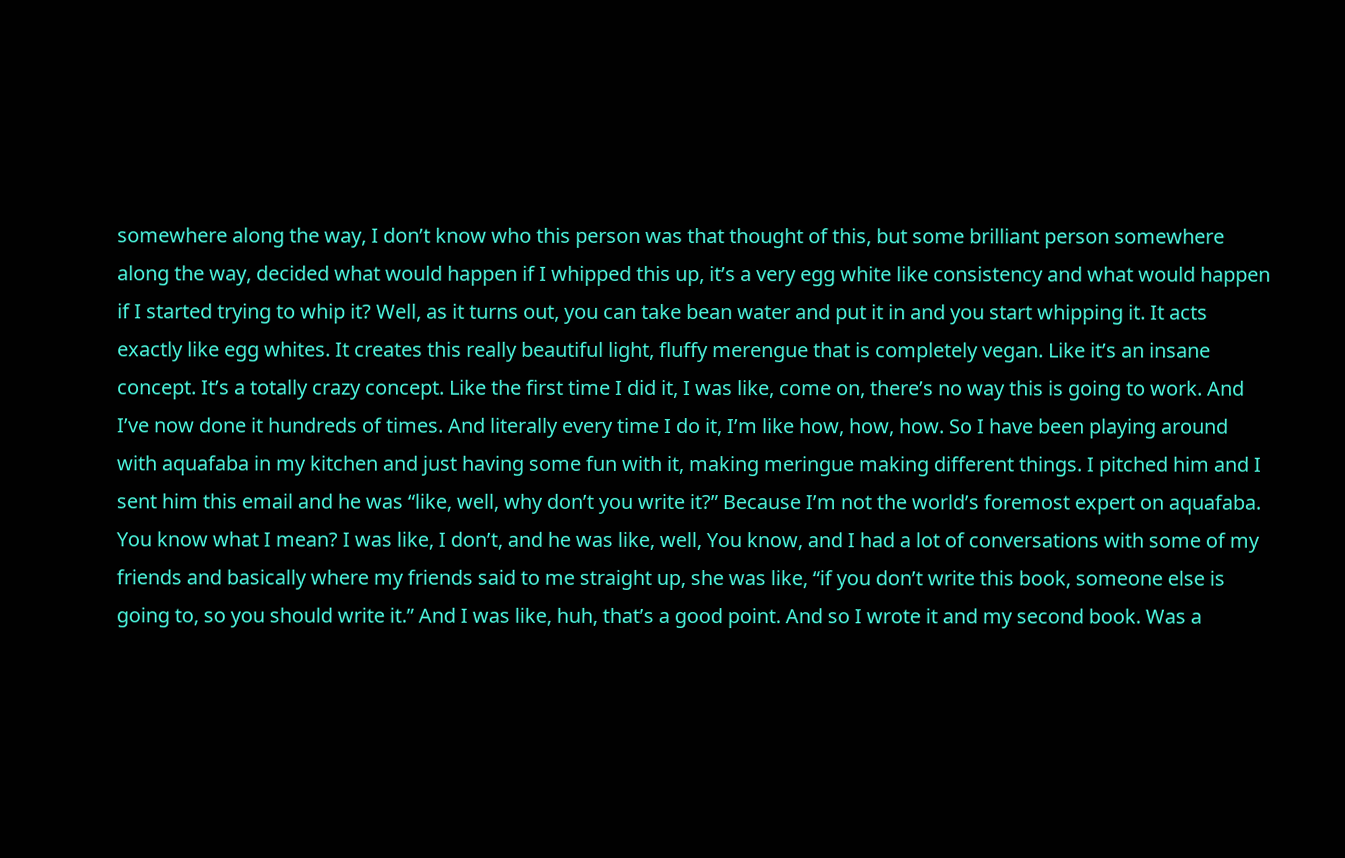somewhere along the way, I don’t know who this person was that thought of this, but some brilliant person somewhere along the way, decided what would happen if I whipped this up, it’s a very egg white like consistency and what would happen if I started trying to whip it? Well, as it turns out, you can take bean water and put it in and you start whipping it. It acts exactly like egg whites. It creates this really beautiful light, fluffy merengue that is completely vegan. Like it’s an insane concept. It’s a totally crazy concept. Like the first time I did it, I was like, come on, there’s no way this is going to work. And I’ve now done it hundreds of times. And literally every time I do it, I’m like how, how, how. So I have been playing around with aquafaba in my kitchen and just having some fun with it, making meringue making different things. I pitched him and I sent him this email and he was “like, well, why don’t you write it?” Because I’m not the world’s foremost expert on aquafaba. You know what I mean? I was like, I don’t, and he was like, well, You know, and I had a lot of conversations with some of my friends and basically where my friends said to me straight up, she was like, “if you don’t write this book, someone else is going to, so you should write it.” And I was like, huh, that’s a good point. And so I wrote it and my second book. Was a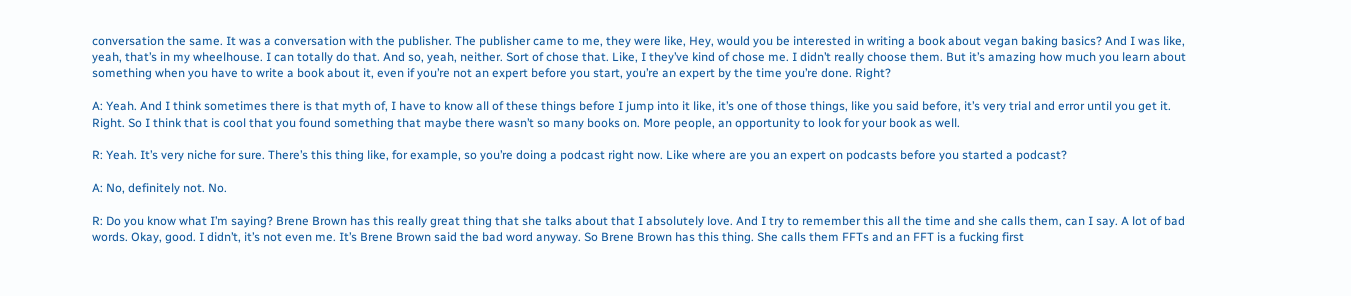conversation the same. It was a conversation with the publisher. The publisher came to me, they were like, Hey, would you be interested in writing a book about vegan baking basics? And I was like, yeah, that’s in my wheelhouse. I can totally do that. And so, yeah, neither. Sort of chose that. Like, I they’ve kind of chose me. I didn’t really choose them. But it’s amazing how much you learn about something when you have to write a book about it, even if you’re not an expert before you start, you’re an expert by the time you’re done. Right?

A: Yeah. And I think sometimes there is that myth of, I have to know all of these things before I jump into it like, it’s one of those things, like you said before, it’s very trial and error until you get it. Right. So I think that is cool that you found something that maybe there wasn’t so many books on. More people, an opportunity to look for your book as well.

R: Yeah. It’s very niche for sure. There’s this thing like, for example, so you’re doing a podcast right now. Like where are you an expert on podcasts before you started a podcast?

A: No, definitely not. No.

R: Do you know what I’m saying? Brene Brown has this really great thing that she talks about that I absolutely love. And I try to remember this all the time and she calls them, can I say. A lot of bad words. Okay, good. I didn’t, it’s not even me. It’s Brene Brown said the bad word anyway. So Brene Brown has this thing. She calls them FFTs and an FFT is a fucking first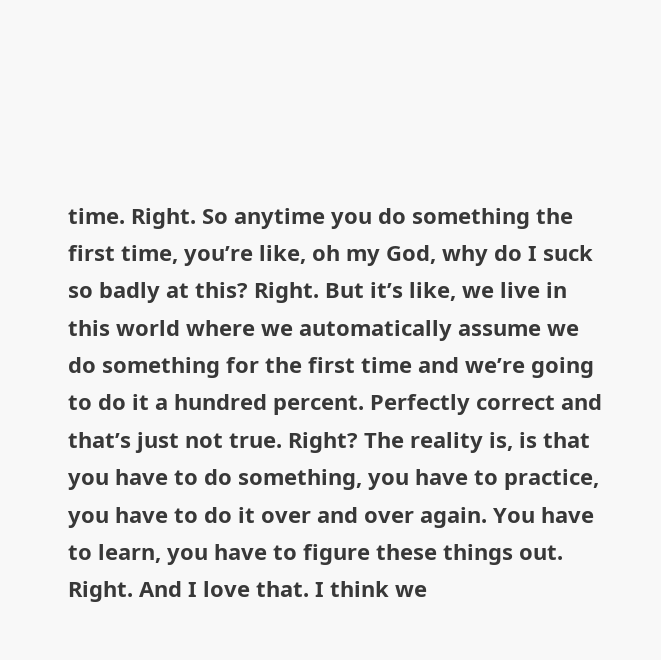time. Right. So anytime you do something the first time, you’re like, oh my God, why do I suck so badly at this? Right. But it’s like, we live in this world where we automatically assume we do something for the first time and we’re going to do it a hundred percent. Perfectly correct and that’s just not true. Right? The reality is, is that you have to do something, you have to practice, you have to do it over and over again. You have to learn, you have to figure these things out. Right. And I love that. I think we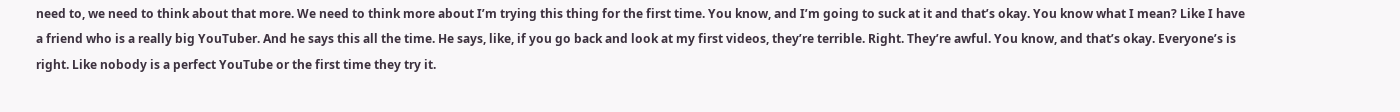need to, we need to think about that more. We need to think more about I’m trying this thing for the first time. You know, and I’m going to suck at it and that’s okay. You know what I mean? Like I have a friend who is a really big YouTuber. And he says this all the time. He says, like, if you go back and look at my first videos, they’re terrible. Right. They’re awful. You know, and that’s okay. Everyone’s is right. Like nobody is a perfect YouTube or the first time they try it.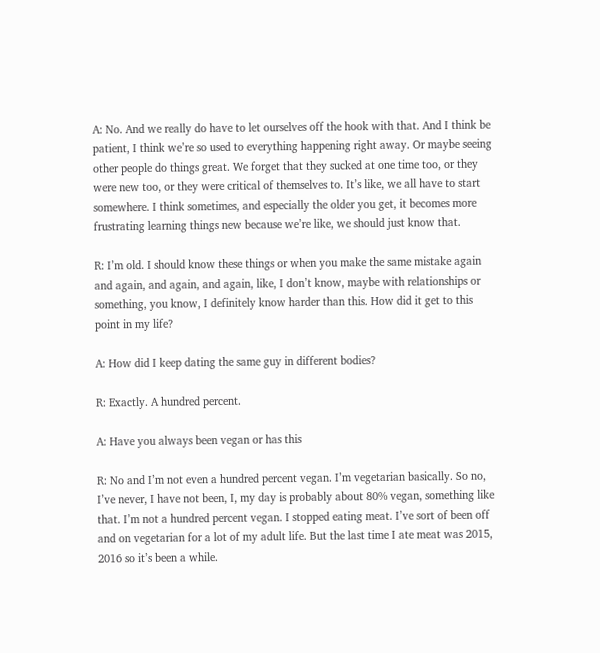A: No. And we really do have to let ourselves off the hook with that. And I think be patient, I think we’re so used to everything happening right away. Or maybe seeing other people do things great. We forget that they sucked at one time too, or they were new too, or they were critical of themselves to. It’s like, we all have to start somewhere. I think sometimes, and especially the older you get, it becomes more frustrating learning things new because we’re like, we should just know that.

R: I’m old. I should know these things or when you make the same mistake again and again, and again, and again, like, I don’t know, maybe with relationships or something, you know, I definitely know harder than this. How did it get to this point in my life?

A: How did I keep dating the same guy in different bodies?

R: Exactly. A hundred percent.

A: Have you always been vegan or has this

R: No and I’m not even a hundred percent vegan. I’m vegetarian basically. So no, I’ve never, I have not been, I, my day is probably about 80% vegan, something like that. I’m not a hundred percent vegan. I stopped eating meat. I’ve sort of been off and on vegetarian for a lot of my adult life. But the last time I ate meat was 2015, 2016 so it’s been a while.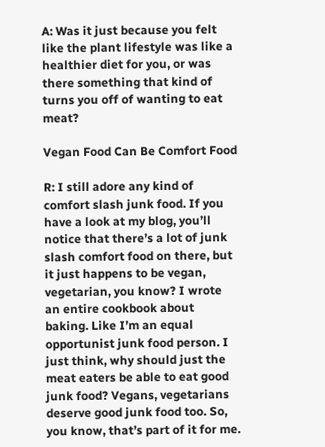A: Was it just because you felt like the plant lifestyle was like a healthier diet for you, or was there something that kind of turns you off of wanting to eat meat?

Vegan Food Can Be Comfort Food

R: I still adore any kind of comfort slash junk food. If you have a look at my blog, you’ll notice that there’s a lot of junk slash comfort food on there, but it just happens to be vegan, vegetarian, you know? I wrote an entire cookbook about baking. Like I’m an equal opportunist junk food person. I just think, why should just the meat eaters be able to eat good junk food? Vegans, vegetarians deserve good junk food too. So, you know, that’s part of it for me.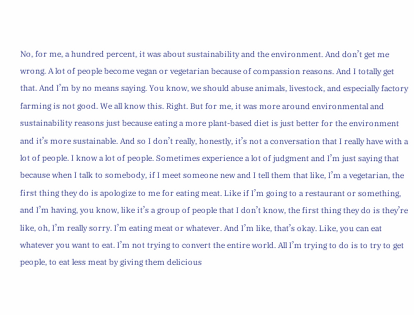No, for me, a hundred percent, it was about sustainability and the environment. And don’t get me wrong. A lot of people become vegan or vegetarian because of compassion reasons. And I totally get that. And I’m by no means saying. You know, we should abuse animals, livestock, and especially factory farming is not good. We all know this. Right. But for me, it was more around environmental and sustainability reasons just because eating a more plant-based diet is just better for the environment and it’s more sustainable. And so I don’t really, honestly, it’s not a conversation that I really have with a lot of people. I know a lot of people. Sometimes experience a lot of judgment and I’m just saying that because when I talk to somebody, if I meet someone new and I tell them that like, I’m a vegetarian, the first thing they do is apologize to me for eating meat. Like if I’m going to a restaurant or something, and I’m having, you know, like it’s a group of people that I don’t know, the first thing they do is they’re like, oh, I’m really sorry. I’m eating meat or whatever. And I’m like, that’s okay. Like, you can eat whatever you want to eat. I’m not trying to convert the entire world. All I’m trying to do is to try to get people, to eat less meat by giving them delicious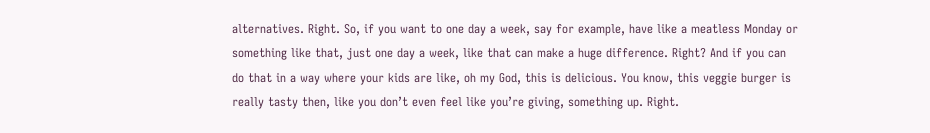alternatives. Right. So, if you want to one day a week, say for example, have like a meatless Monday or something like that, just one day a week, like that can make a huge difference. Right? And if you can do that in a way where your kids are like, oh my God, this is delicious. You know, this veggie burger is really tasty then, like you don’t even feel like you’re giving, something up. Right.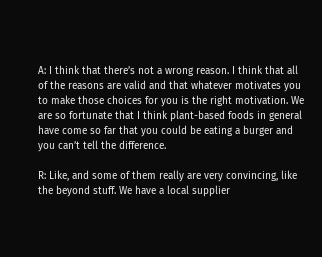A: I think that there’s not a wrong reason. I think that all of the reasons are valid and that whatever motivates you to make those choices for you is the right motivation. We are so fortunate that I think plant-based foods in general have come so far that you could be eating a burger and you can’t tell the difference.

R: Like, and some of them really are very convincing, like the beyond stuff. We have a local supplier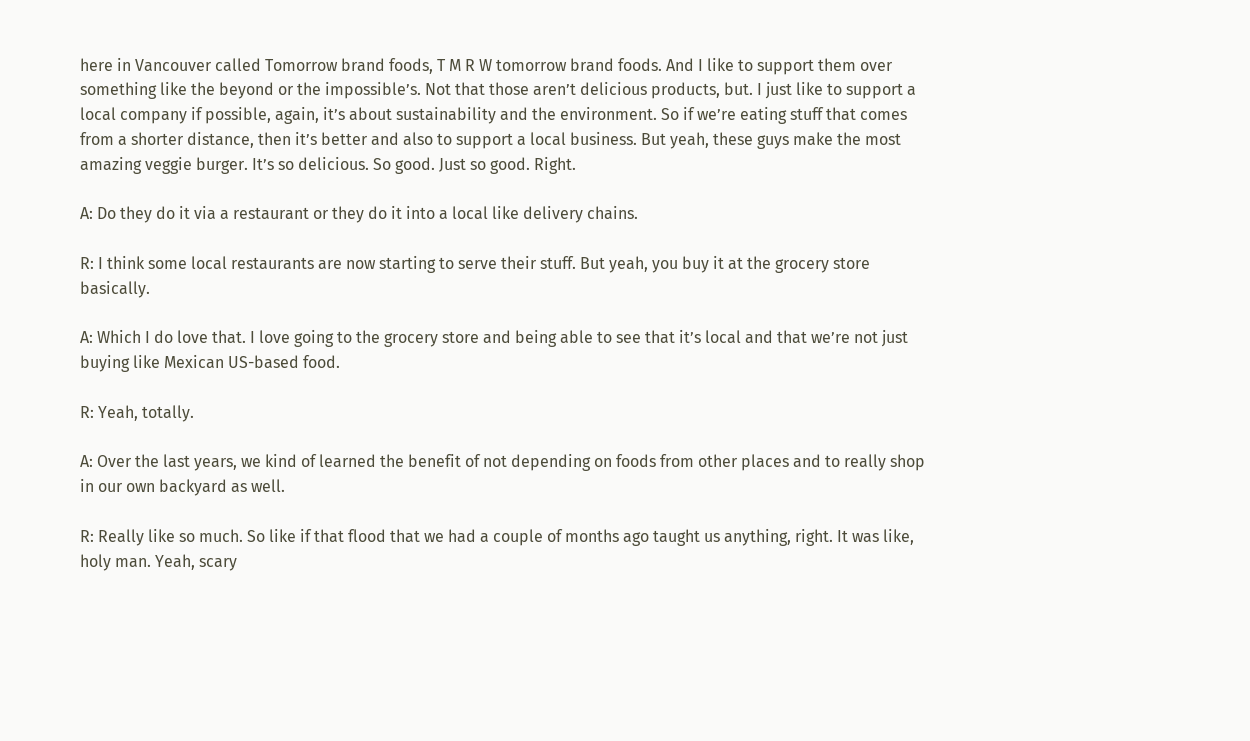here in Vancouver called Tomorrow brand foods, T M R W tomorrow brand foods. And I like to support them over something like the beyond or the impossible’s. Not that those aren’t delicious products, but. I just like to support a local company if possible, again, it’s about sustainability and the environment. So if we’re eating stuff that comes from a shorter distance, then it’s better and also to support a local business. But yeah, these guys make the most amazing veggie burger. It’s so delicious. So good. Just so good. Right.

A: Do they do it via a restaurant or they do it into a local like delivery chains.

R: I think some local restaurants are now starting to serve their stuff. But yeah, you buy it at the grocery store basically.

A: Which I do love that. I love going to the grocery store and being able to see that it’s local and that we’re not just buying like Mexican US-based food.

R: Yeah, totally.

A: Over the last years, we kind of learned the benefit of not depending on foods from other places and to really shop in our own backyard as well.

R: Really like so much. So like if that flood that we had a couple of months ago taught us anything, right. It was like, holy man. Yeah, scary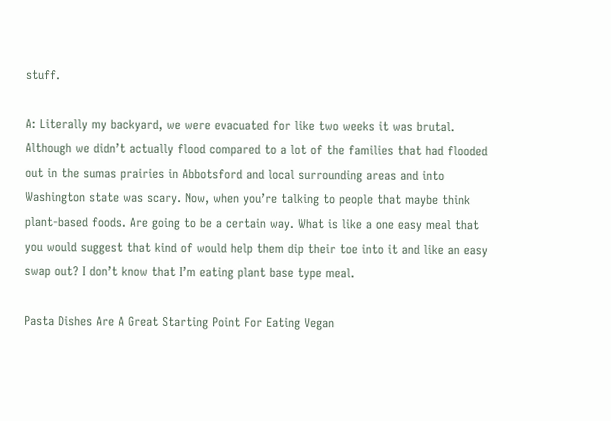stuff.

A: Literally my backyard, we were evacuated for like two weeks it was brutal. Although we didn’t actually flood compared to a lot of the families that had flooded out in the sumas prairies in Abbotsford and local surrounding areas and into Washington state was scary. Now, when you’re talking to people that maybe think plant-based foods. Are going to be a certain way. What is like a one easy meal that you would suggest that kind of would help them dip their toe into it and like an easy swap out? I don’t know that I’m eating plant base type meal.

Pasta Dishes Are A Great Starting Point For Eating Vegan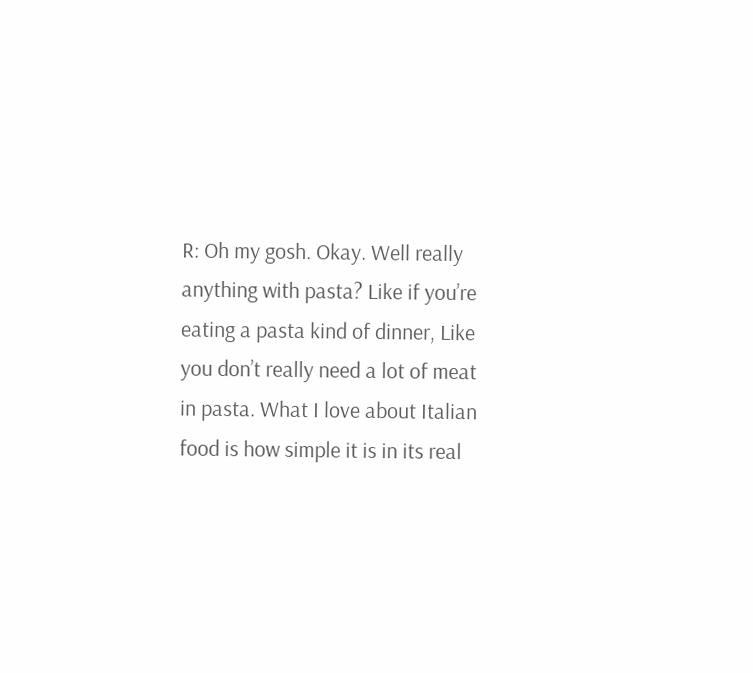R: Oh my gosh. Okay. Well really anything with pasta? Like if you’re eating a pasta kind of dinner, Like you don’t really need a lot of meat in pasta. What I love about Italian food is how simple it is in its real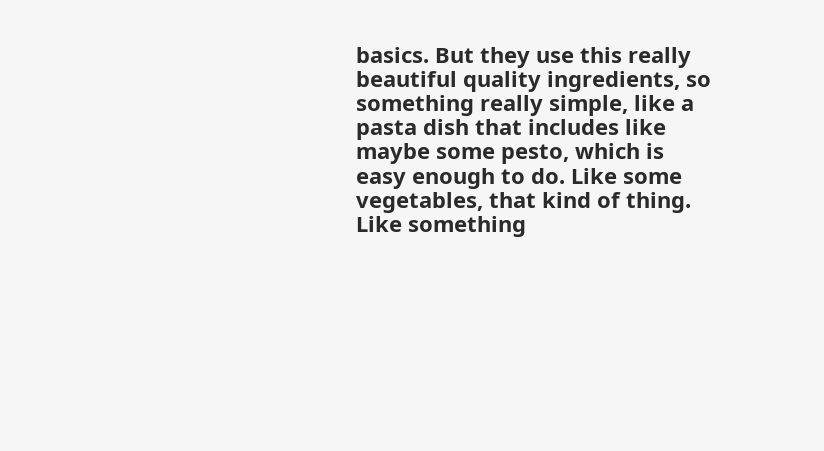basics. But they use this really beautiful quality ingredients, so something really simple, like a pasta dish that includes like maybe some pesto, which is easy enough to do. Like some vegetables, that kind of thing. Like something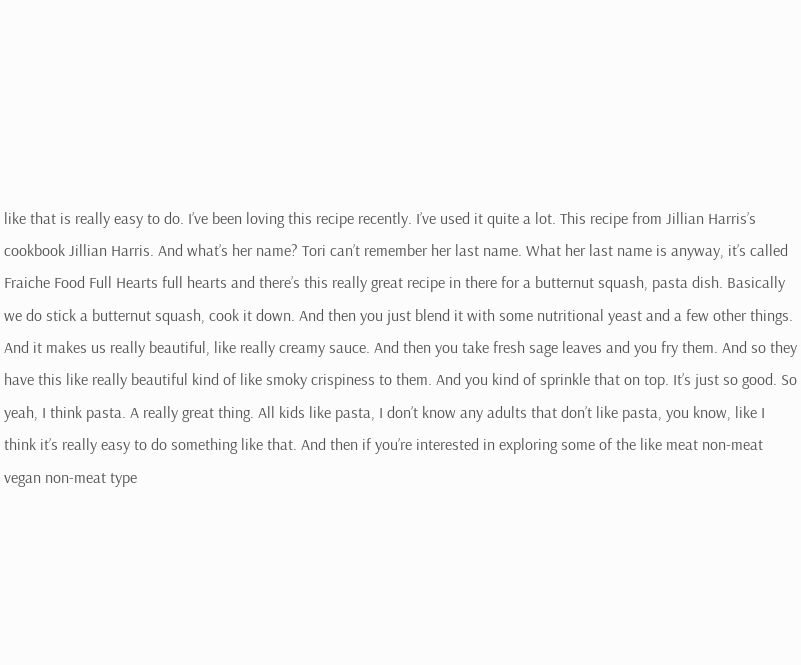like that is really easy to do. I’ve been loving this recipe recently. I’ve used it quite a lot. This recipe from Jillian Harris’s cookbook Jillian Harris. And what’s her name? Tori can’t remember her last name. What her last name is anyway, it’s called Fraiche Food Full Hearts full hearts and there’s this really great recipe in there for a butternut squash, pasta dish. Basically we do stick a butternut squash, cook it down. And then you just blend it with some nutritional yeast and a few other things. And it makes us really beautiful, like really creamy sauce. And then you take fresh sage leaves and you fry them. And so they have this like really beautiful kind of like smoky crispiness to them. And you kind of sprinkle that on top. It’s just so good. So yeah, I think pasta. A really great thing. All kids like pasta, I don’t know any adults that don’t like pasta, you know, like I think it’s really easy to do something like that. And then if you’re interested in exploring some of the like meat non-meat vegan non-meat type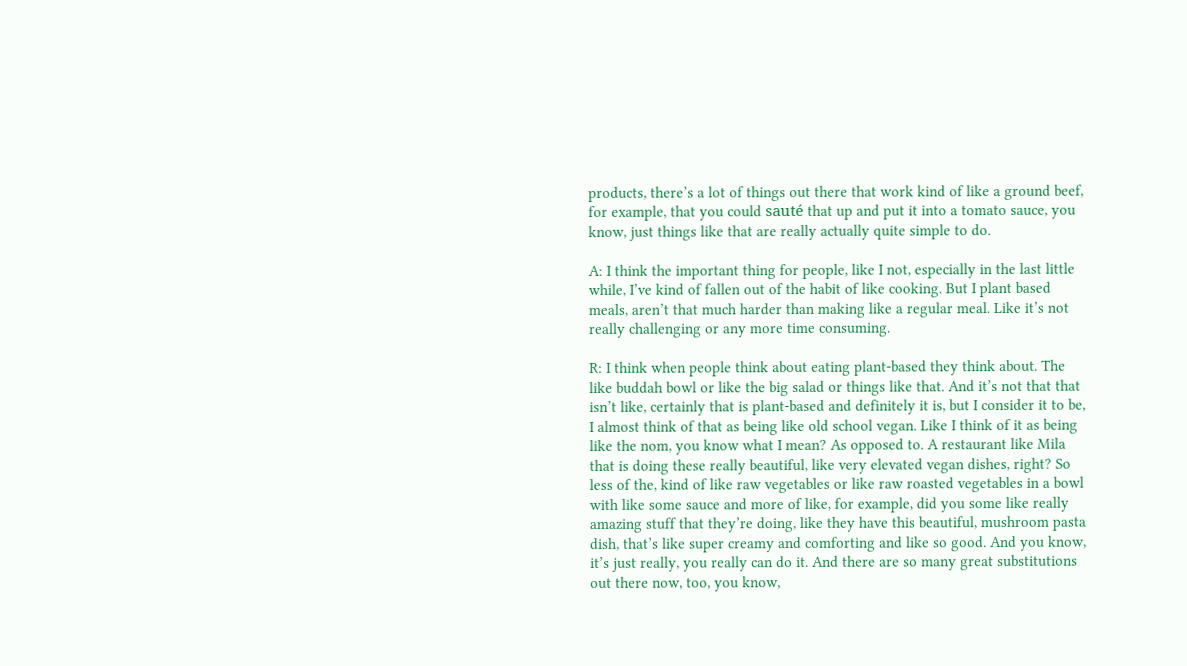products, there’s a lot of things out there that work kind of like a ground beef, for example, that you could sauté that up and put it into a tomato sauce, you know, just things like that are really actually quite simple to do.

A: I think the important thing for people, like I not, especially in the last little while, I’ve kind of fallen out of the habit of like cooking. But I plant based meals, aren’t that much harder than making like a regular meal. Like it’s not really challenging or any more time consuming.

R: I think when people think about eating plant-based they think about. The like buddah bowl or like the big salad or things like that. And it’s not that that isn’t like, certainly that is plant-based and definitely it is, but I consider it to be, I almost think of that as being like old school vegan. Like I think of it as being like the nom, you know what I mean? As opposed to. A restaurant like Mila that is doing these really beautiful, like very elevated vegan dishes, right? So less of the, kind of like raw vegetables or like raw roasted vegetables in a bowl with like some sauce and more of like, for example, did you some like really amazing stuff that they’re doing, like they have this beautiful, mushroom pasta dish, that’s like super creamy and comforting and like so good. And you know, it’s just really, you really can do it. And there are so many great substitutions out there now, too, you know,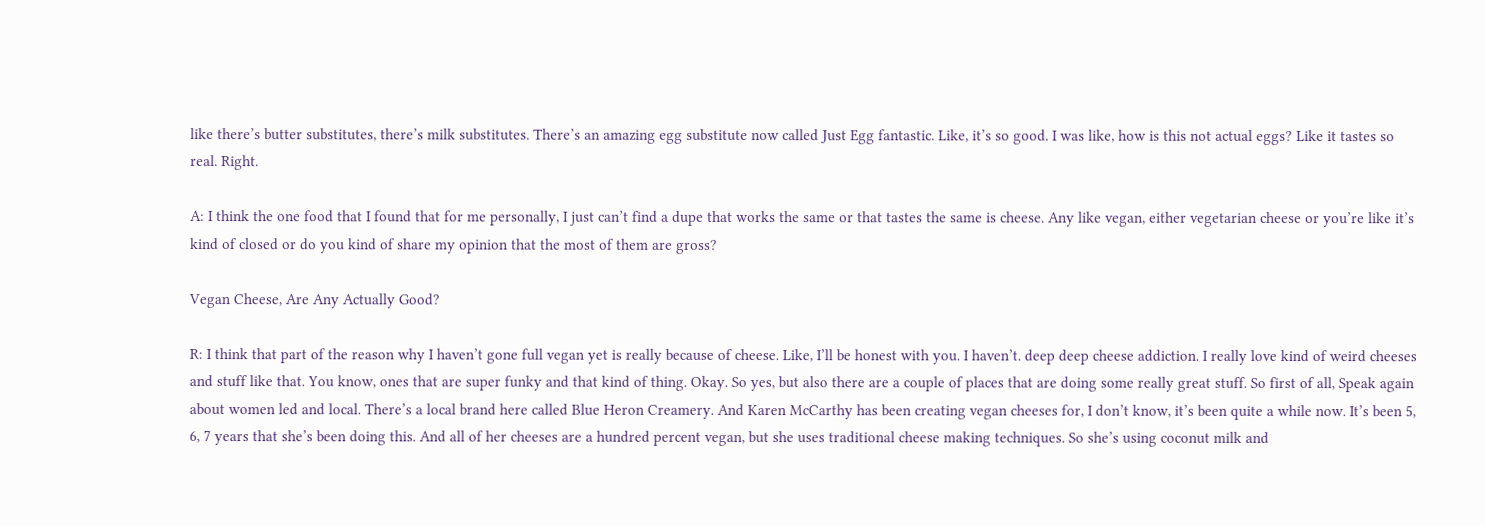like there’s butter substitutes, there’s milk substitutes. There’s an amazing egg substitute now called Just Egg fantastic. Like, it’s so good. I was like, how is this not actual eggs? Like it tastes so real. Right.

A: I think the one food that I found that for me personally, I just can’t find a dupe that works the same or that tastes the same is cheese. Any like vegan, either vegetarian cheese or you’re like it’s kind of closed or do you kind of share my opinion that the most of them are gross?

Vegan Cheese, Are Any Actually Good?

R: I think that part of the reason why I haven’t gone full vegan yet is really because of cheese. Like, I’ll be honest with you. I haven’t. deep deep cheese addiction. I really love kind of weird cheeses and stuff like that. You know, ones that are super funky and that kind of thing. Okay. So yes, but also there are a couple of places that are doing some really great stuff. So first of all, Speak again about women led and local. There’s a local brand here called Blue Heron Creamery. And Karen McCarthy has been creating vegan cheeses for, I don’t know, it’s been quite a while now. It’s been 5, 6, 7 years that she’s been doing this. And all of her cheeses are a hundred percent vegan, but she uses traditional cheese making techniques. So she’s using coconut milk and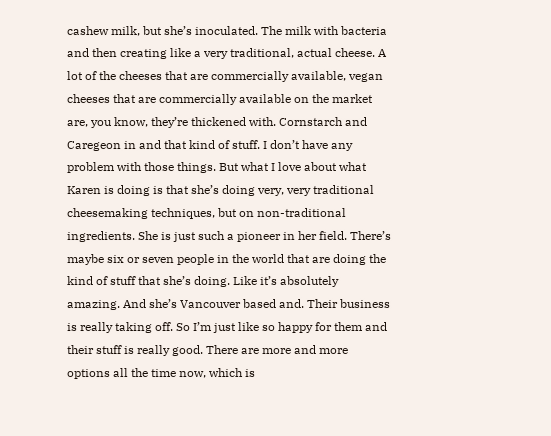cashew milk, but she’s inoculated. The milk with bacteria and then creating like a very traditional, actual cheese. A lot of the cheeses that are commercially available, vegan cheeses that are commercially available on the market are, you know, they’re thickened with. Cornstarch and Caregeon in and that kind of stuff. I don’t have any problem with those things. But what I love about what Karen is doing is that she’s doing very, very traditional cheesemaking techniques, but on non-traditional ingredients. She is just such a pioneer in her field. There’s maybe six or seven people in the world that are doing the kind of stuff that she’s doing. Like it’s absolutely amazing. And she’s Vancouver based and. Their business is really taking off. So I’m just like so happy for them and their stuff is really good. There are more and more options all the time now, which is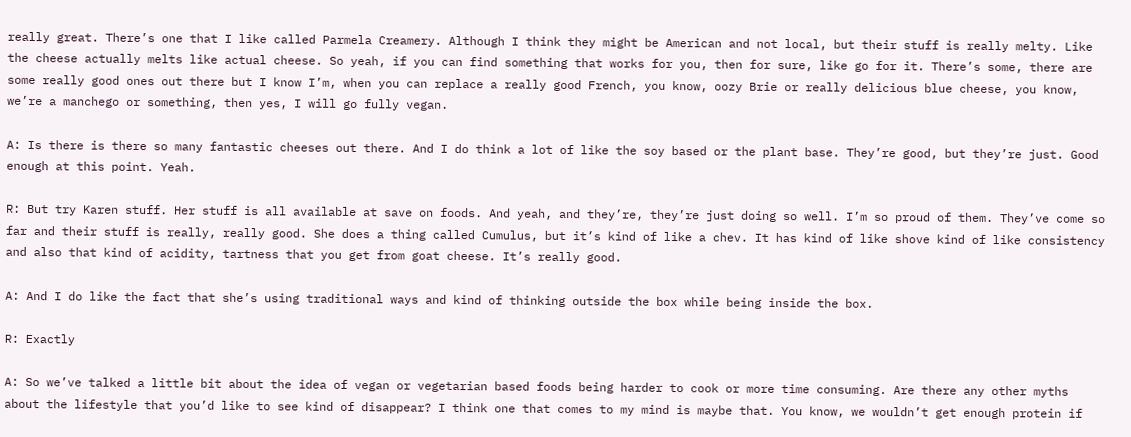really great. There’s one that I like called Parmela Creamery. Although I think they might be American and not local, but their stuff is really melty. Like the cheese actually melts like actual cheese. So yeah, if you can find something that works for you, then for sure, like go for it. There’s some, there are some really good ones out there but I know I’m, when you can replace a really good French, you know, oozy Brie or really delicious blue cheese, you know, we’re a manchego or something, then yes, I will go fully vegan.

A: Is there is there so many fantastic cheeses out there. And I do think a lot of like the soy based or the plant base. They’re good, but they’re just. Good enough at this point. Yeah.

R: But try Karen stuff. Her stuff is all available at save on foods. And yeah, and they’re, they’re just doing so well. I’m so proud of them. They’ve come so far and their stuff is really, really good. She does a thing called Cumulus, but it’s kind of like a chev. It has kind of like shove kind of like consistency and also that kind of acidity, tartness that you get from goat cheese. It’s really good.

A: And I do like the fact that she’s using traditional ways and kind of thinking outside the box while being inside the box.

R: Exactly

A: So we’ve talked a little bit about the idea of vegan or vegetarian based foods being harder to cook or more time consuming. Are there any other myths about the lifestyle that you’d like to see kind of disappear? I think one that comes to my mind is maybe that. You know, we wouldn’t get enough protein if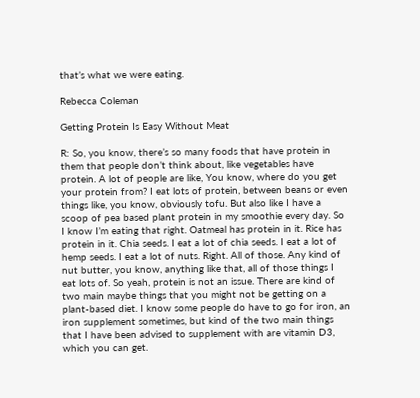that’s what we were eating.

Rebecca Coleman

Getting Protein Is Easy Without Meat

R: So, you know, there’s so many foods that have protein in them that people don’t think about, like vegetables have protein. A lot of people are like, You know, where do you get your protein from? I eat lots of protein, between beans or even things like, you know, obviously tofu. But also like I have a scoop of pea based plant protein in my smoothie every day. So I know I’m eating that right. Oatmeal has protein in it. Rice has protein in it. Chia seeds. I eat a lot of chia seeds. I eat a lot of hemp seeds. I eat a lot of nuts. Right. All of those. Any kind of nut butter, you know, anything like that, all of those things I eat lots of. So yeah, protein is not an issue. There are kind of two main maybe things that you might not be getting on a plant-based diet. I know some people do have to go for iron, an iron supplement sometimes, but kind of the two main things that I have been advised to supplement with are vitamin D3, which you can get.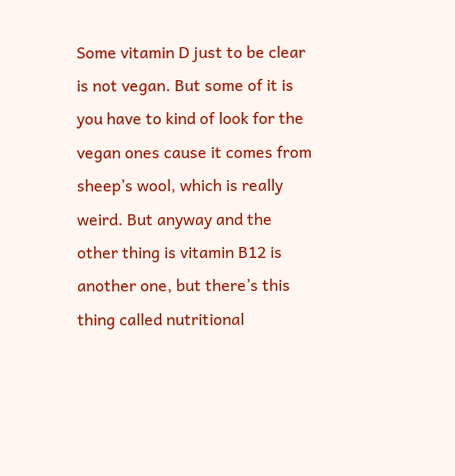Some vitamin D just to be clear is not vegan. But some of it is you have to kind of look for the vegan ones cause it comes from sheep’s wool, which is really weird. But anyway and the other thing is vitamin B12 is another one, but there’s this thing called nutritional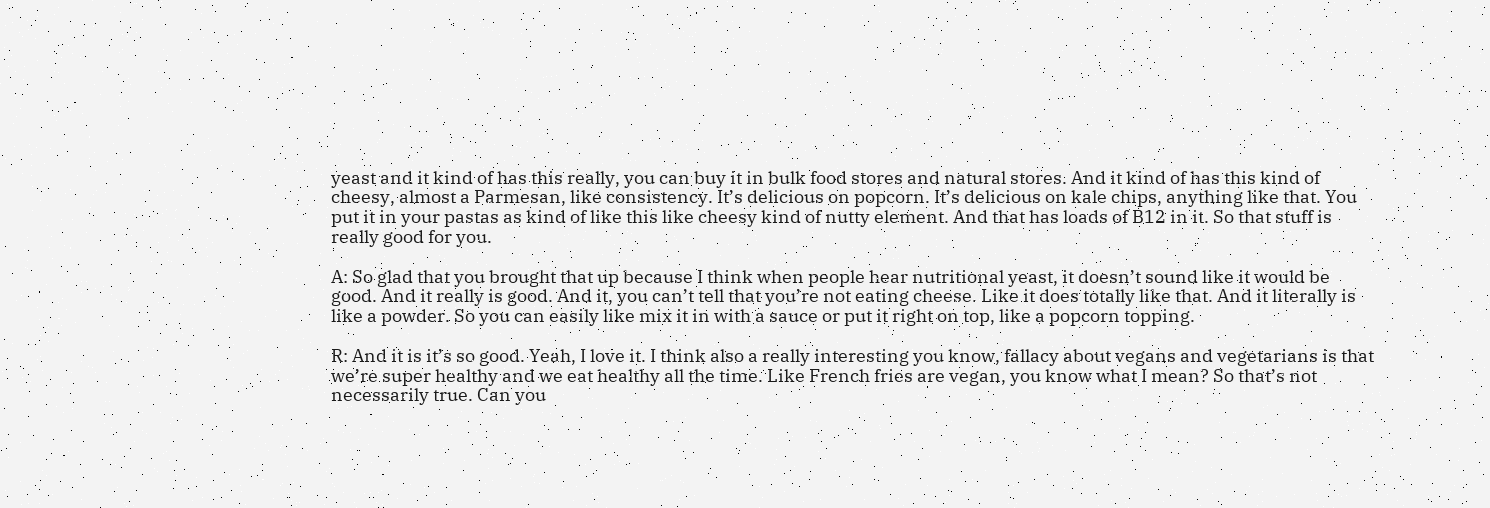yeast and it kind of has this really, you can buy it in bulk food stores and natural stores. And it kind of has this kind of cheesy, almost a Parmesan, like consistency. It’s delicious on popcorn. It’s delicious on kale chips, anything like that. You put it in your pastas as kind of like this like cheesy kind of nutty element. And that has loads of B12 in it. So that stuff is really good for you.

A: So glad that you brought that up because I think when people hear nutritional yeast, it doesn’t sound like it would be good. And it really is good. And it, you can’t tell that you’re not eating cheese. Like it does totally like that. And it literally is like a powder. So you can easily like mix it in with a sauce or put it right on top, like a popcorn topping.

R: And it is it’s so good. Yeah, I love it. I think also a really interesting you know, fallacy about vegans and vegetarians is that we’re super healthy and we eat healthy all the time. Like French fries are vegan, you know what I mean? So that’s not necessarily true. Can you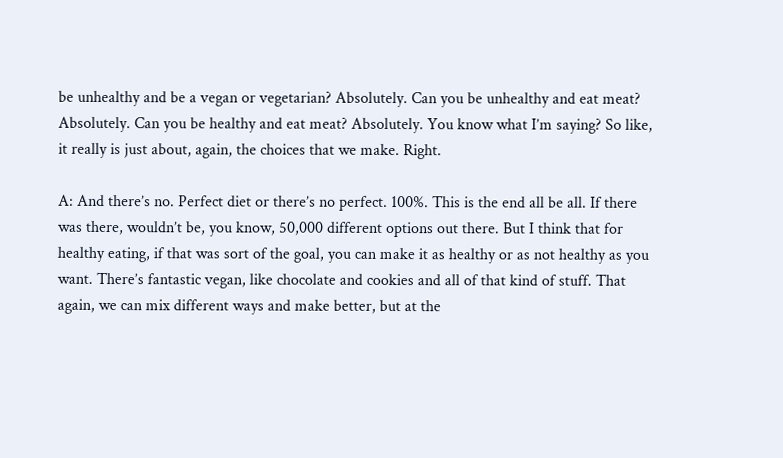be unhealthy and be a vegan or vegetarian? Absolutely. Can you be unhealthy and eat meat? Absolutely. Can you be healthy and eat meat? Absolutely. You know what I’m saying? So like, it really is just about, again, the choices that we make. Right.

A: And there’s no. Perfect diet or there’s no perfect. 100%. This is the end all be all. If there was there, wouldn’t be, you know, 50,000 different options out there. But I think that for healthy eating, if that was sort of the goal, you can make it as healthy or as not healthy as you want. There’s fantastic vegan, like chocolate and cookies and all of that kind of stuff. That again, we can mix different ways and make better, but at the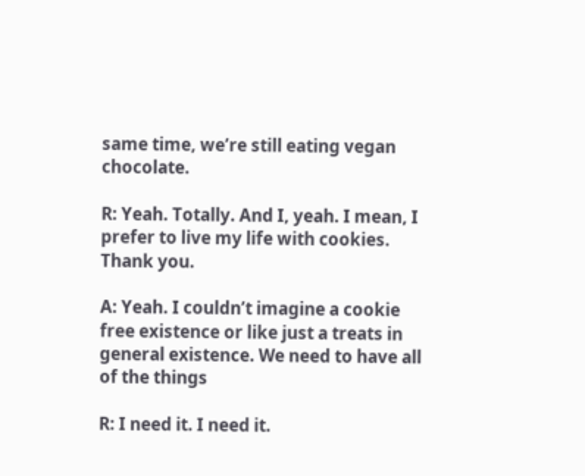same time, we’re still eating vegan chocolate.

R: Yeah. Totally. And I, yeah. I mean, I prefer to live my life with cookies. Thank you.

A: Yeah. I couldn’t imagine a cookie free existence or like just a treats in general existence. We need to have all of the things

R: I need it. I need it.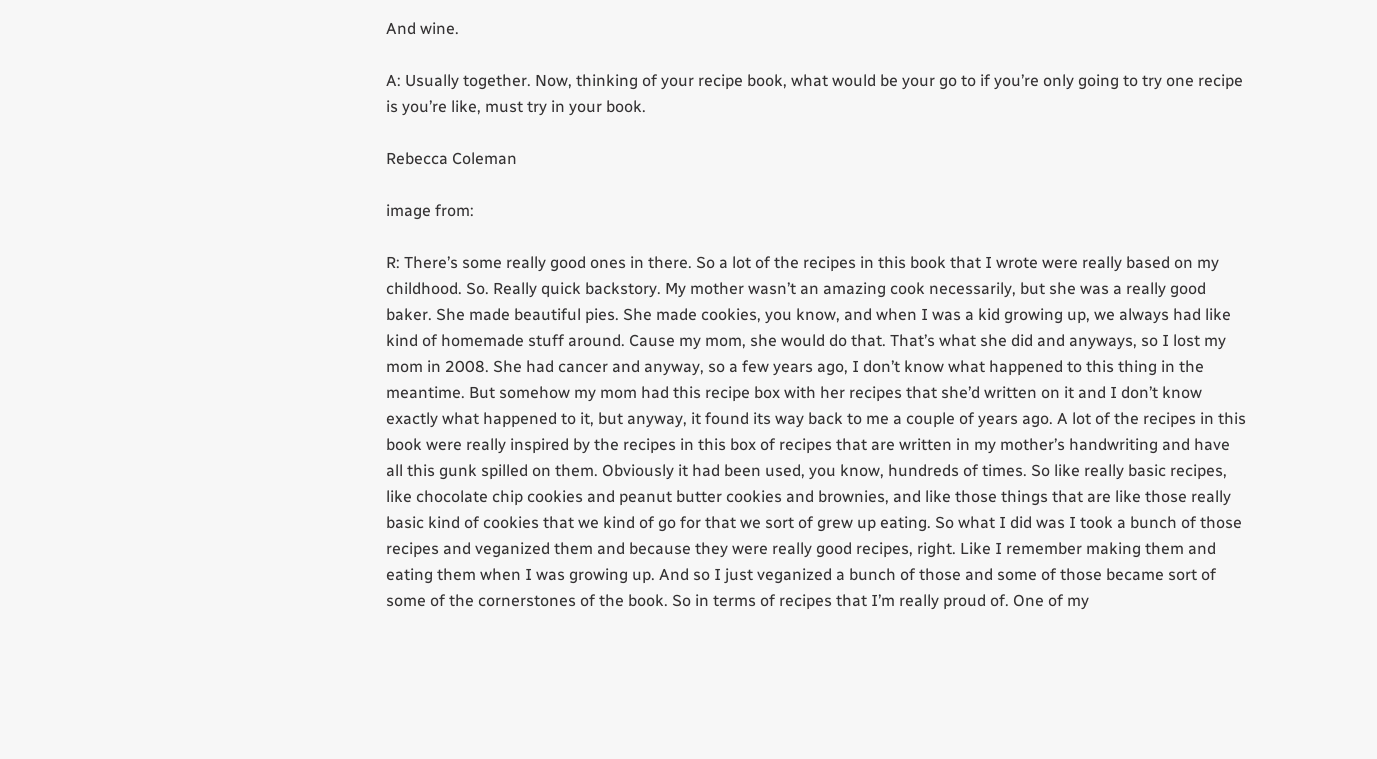And wine.

A: Usually together. Now, thinking of your recipe book, what would be your go to if you’re only going to try one recipe is you’re like, must try in your book.

Rebecca Coleman

image from:

R: There’s some really good ones in there. So a lot of the recipes in this book that I wrote were really based on my childhood. So. Really quick backstory. My mother wasn’t an amazing cook necessarily, but she was a really good baker. She made beautiful pies. She made cookies, you know, and when I was a kid growing up, we always had like kind of homemade stuff around. Cause my mom, she would do that. That’s what she did and anyways, so I lost my mom in 2008. She had cancer and anyway, so a few years ago, I don’t know what happened to this thing in the meantime. But somehow my mom had this recipe box with her recipes that she’d written on it and I don’t know exactly what happened to it, but anyway, it found its way back to me a couple of years ago. A lot of the recipes in this book were really inspired by the recipes in this box of recipes that are written in my mother’s handwriting and have all this gunk spilled on them. Obviously it had been used, you know, hundreds of times. So like really basic recipes, like chocolate chip cookies and peanut butter cookies and brownies, and like those things that are like those really basic kind of cookies that we kind of go for that we sort of grew up eating. So what I did was I took a bunch of those recipes and veganized them and because they were really good recipes, right. Like I remember making them and eating them when I was growing up. And so I just veganized a bunch of those and some of those became sort of some of the cornerstones of the book. So in terms of recipes that I’m really proud of. One of my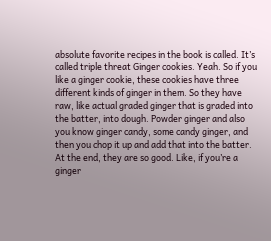absolute favorite recipes in the book is called. It’s called triple threat Ginger cookies. Yeah. So if you like a ginger cookie, these cookies have three different kinds of ginger in them. So they have raw, like actual graded ginger that is graded into the batter, into dough. Powder ginger and also you know ginger candy, some candy ginger, and then you chop it up and add that into the batter. At the end, they are so good. Like, if you’re a ginger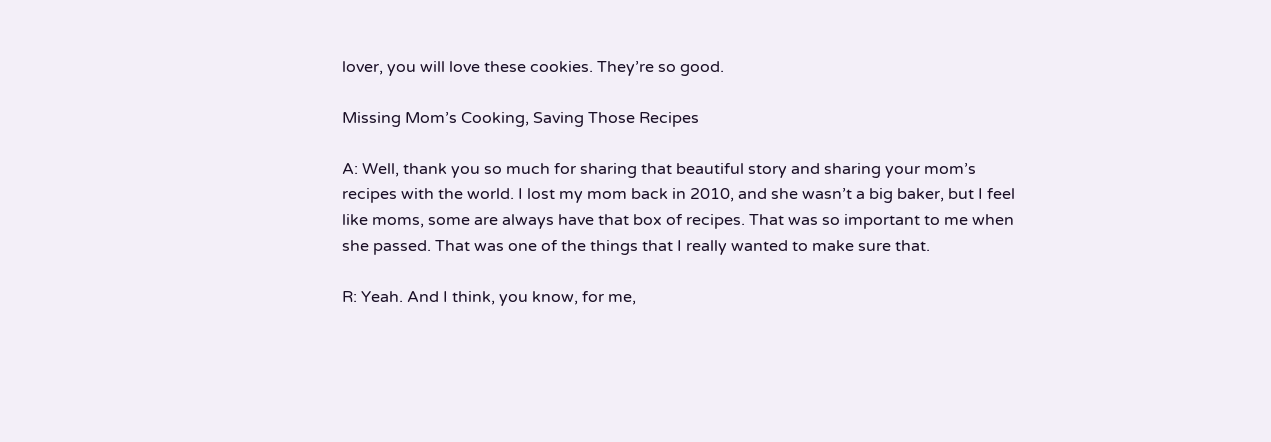lover, you will love these cookies. They’re so good.

Missing Mom’s Cooking, Saving Those Recipes

A: Well, thank you so much for sharing that beautiful story and sharing your mom’s recipes with the world. I lost my mom back in 2010, and she wasn’t a big baker, but I feel like moms, some are always have that box of recipes. That was so important to me when she passed. That was one of the things that I really wanted to make sure that.

R: Yeah. And I think, you know, for me,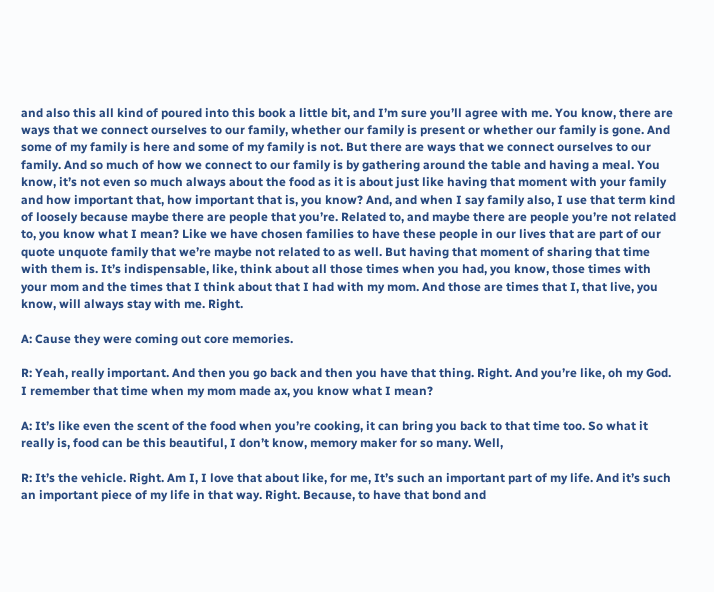and also this all kind of poured into this book a little bit, and I’m sure you’ll agree with me. You know, there are ways that we connect ourselves to our family, whether our family is present or whether our family is gone. And some of my family is here and some of my family is not. But there are ways that we connect ourselves to our family. And so much of how we connect to our family is by gathering around the table and having a meal. You know, it’s not even so much always about the food as it is about just like having that moment with your family and how important that, how important that is, you know? And, and when I say family also, I use that term kind of loosely because maybe there are people that you’re. Related to, and maybe there are people you’re not related to, you know what I mean? Like we have chosen families to have these people in our lives that are part of our quote unquote family that we’re maybe not related to as well. But having that moment of sharing that time with them is. It’s indispensable, like, think about all those times when you had, you know, those times with your mom and the times that I think about that I had with my mom. And those are times that I, that live, you know, will always stay with me. Right.

A: Cause they were coming out core memories.

R: Yeah, really important. And then you go back and then you have that thing. Right. And you’re like, oh my God. I remember that time when my mom made ax, you know what I mean?

A: It’s like even the scent of the food when you’re cooking, it can bring you back to that time too. So what it really is, food can be this beautiful, I don’t know, memory maker for so many. Well,

R: It’s the vehicle. Right. Am I, I love that about like, for me, It’s such an important part of my life. And it’s such an important piece of my life in that way. Right. Because, to have that bond and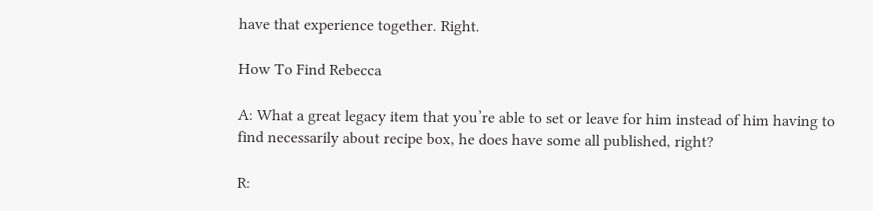have that experience together. Right.

How To Find Rebecca

A: What a great legacy item that you’re able to set or leave for him instead of him having to find necessarily about recipe box, he does have some all published, right?

R: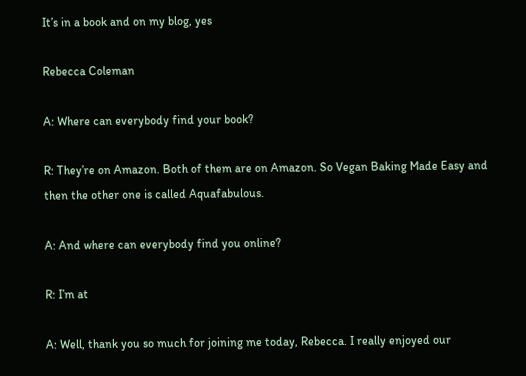It’s in a book and on my blog, yes

Rebecca Coleman

A: Where can everybody find your book?

R: They’re on Amazon. Both of them are on Amazon. So Vegan Baking Made Easy and then the other one is called Aquafabulous.

A: And where can everybody find you online?

R: I’m at

A: Well, thank you so much for joining me today, Rebecca. I really enjoyed our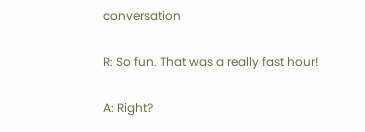conversation

R: So fun. That was a really fast hour!

A: Right?